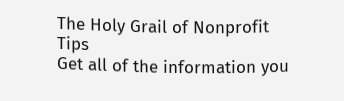The Holy Grail of Nonprofit Tips
Get all of the information you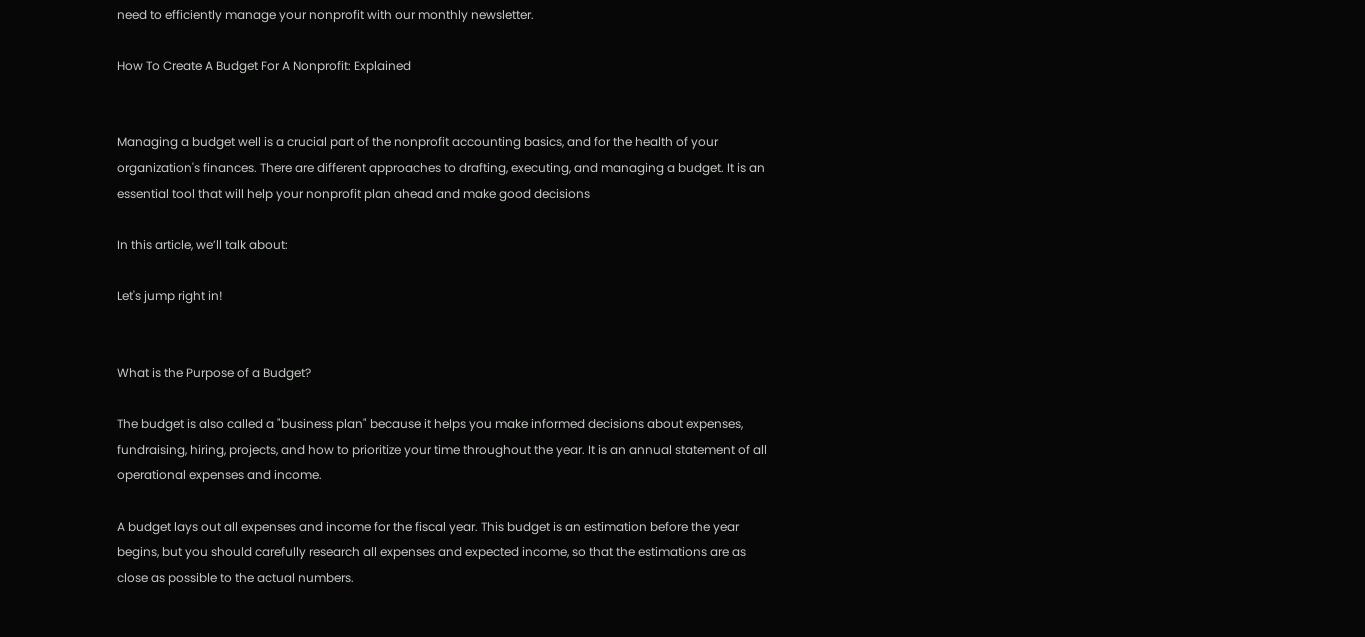need to efficiently manage your nonprofit with our monthly newsletter.

How To Create A Budget For A Nonprofit: Explained


Managing a budget well is a crucial part of the nonprofit accounting basics, and for the health of your organization's finances. There are different approaches to drafting, executing, and managing a budget. It is an essential tool that will help your nonprofit plan ahead and make good decisions

In this article, we’ll talk about:

Let's jump right in!


What is the Purpose of a Budget?

The budget is also called a "business plan" because it helps you make informed decisions about expenses, fundraising, hiring, projects, and how to prioritize your time throughout the year. It is an annual statement of all operational expenses and income.

A budget lays out all expenses and income for the fiscal year. This budget is an estimation before the year begins, but you should carefully research all expenses and expected income, so that the estimations are as close as possible to the actual numbers.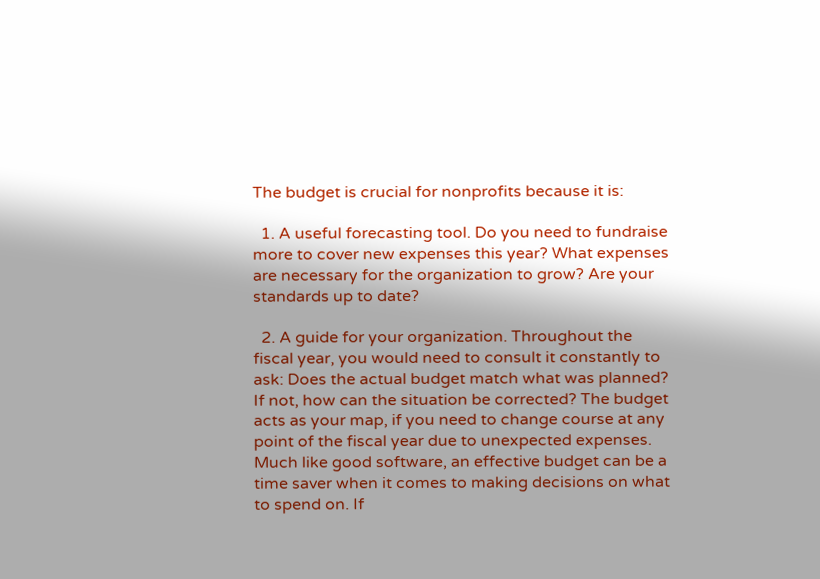The budget is crucial for nonprofits because it is:

  1. A useful forecasting tool. Do you need to fundraise more to cover new expenses this year? What expenses are necessary for the organization to grow? Are your standards up to date?

  2. A guide for your organization. Throughout the fiscal year, you would need to consult it constantly to ask: Does the actual budget match what was planned? If not, how can the situation be corrected? The budget acts as your map, if you need to change course at any point of the fiscal year due to unexpected expenses. Much like good software, an effective budget can be a time saver when it comes to making decisions on what to spend on. If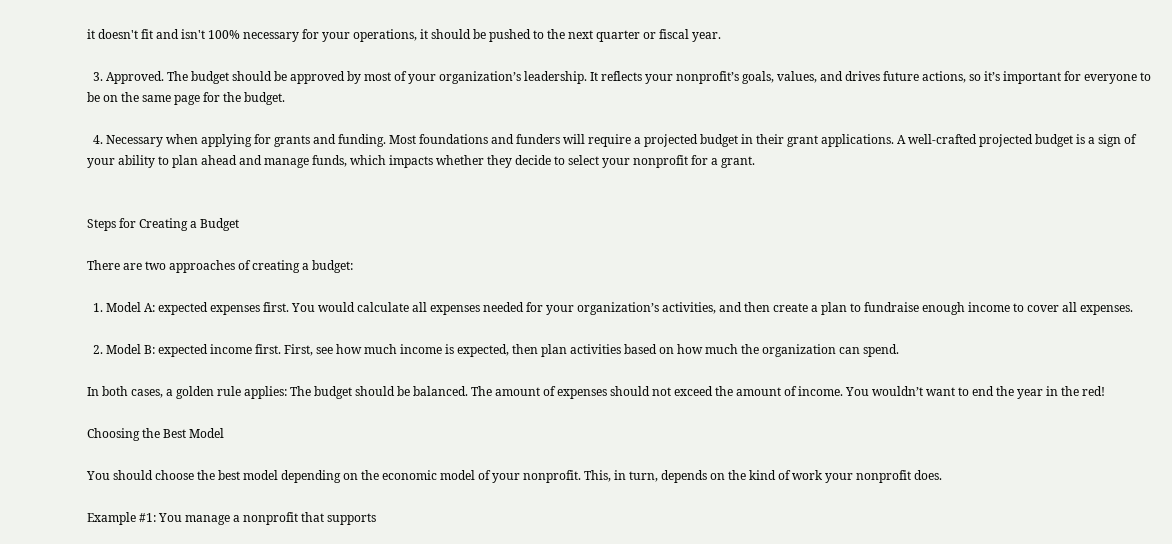it doesn't fit and isn't 100% necessary for your operations, it should be pushed to the next quarter or fiscal year.

  3. Approved. The budget should be approved by most of your organization’s leadership. It reflects your nonprofit’s goals, values, and drives future actions, so it’s important for everyone to be on the same page for the budget.

  4. Necessary when applying for grants and funding. Most foundations and funders will require a projected budget in their grant applications. A well-crafted projected budget is a sign of your ability to plan ahead and manage funds, which impacts whether they decide to select your nonprofit for a grant.


Steps for Creating a Budget

There are two approaches of creating a budget:

  1. Model A: expected expenses first. You would calculate all expenses needed for your organization’s activities, and then create a plan to fundraise enough income to cover all expenses.

  2. Model B: expected income first. First, see how much income is expected, then plan activities based on how much the organization can spend.

In both cases, a golden rule applies: The budget should be balanced. The amount of expenses should not exceed the amount of income. You wouldn’t want to end the year in the red!

Choosing the Best Model

You should choose the best model depending on the economic model of your nonprofit. This, in turn, depends on the kind of work your nonprofit does.

Example #1: You manage a nonprofit that supports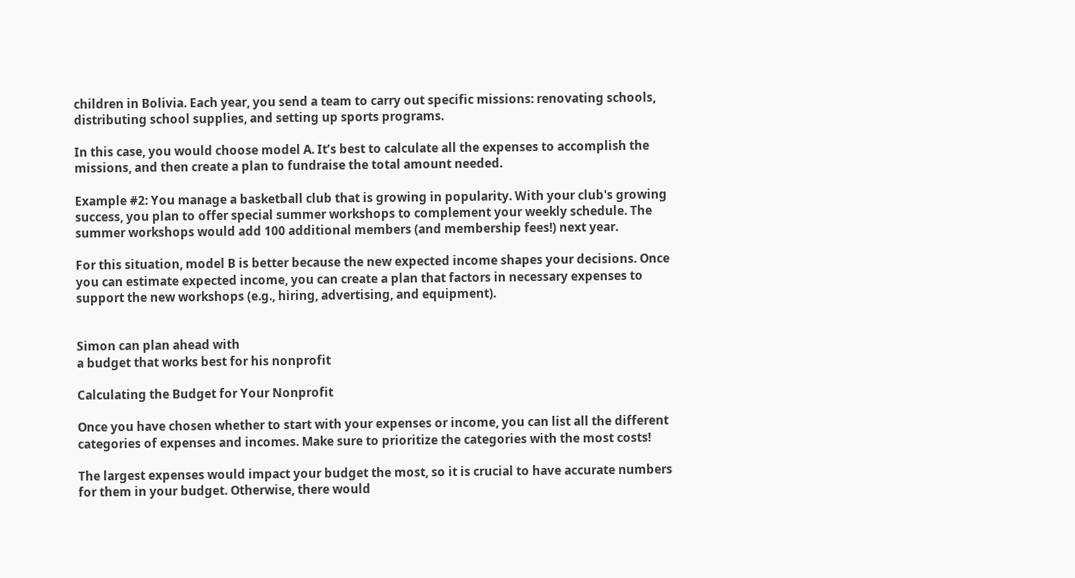children in Bolivia. Each year, you send a team to carry out specific missions: renovating schools, distributing school supplies, and setting up sports programs.

In this case, you would choose model A. It’s best to calculate all the expenses to accomplish the missions, and then create a plan to fundraise the total amount needed.

Example #2: You manage a basketball club that is growing in popularity. With your club's growing success, you plan to offer special summer workshops to complement your weekly schedule. The summer workshops would add 100 additional members (and membership fees!) next year.

For this situation, model B is better because the new expected income shapes your decisions. Once you can estimate expected income, you can create a plan that factors in necessary expenses to support the new workshops (e.g., hiring, advertising, and equipment).


Simon can plan ahead with
a budget that works best for his nonprofit

Calculating the Budget for Your Nonprofit

Once you have chosen whether to start with your expenses or income, you can list all the different categories of expenses and incomes. Make sure to prioritize the categories with the most costs!

The largest expenses would impact your budget the most, so it is crucial to have accurate numbers for them in your budget. Otherwise, there would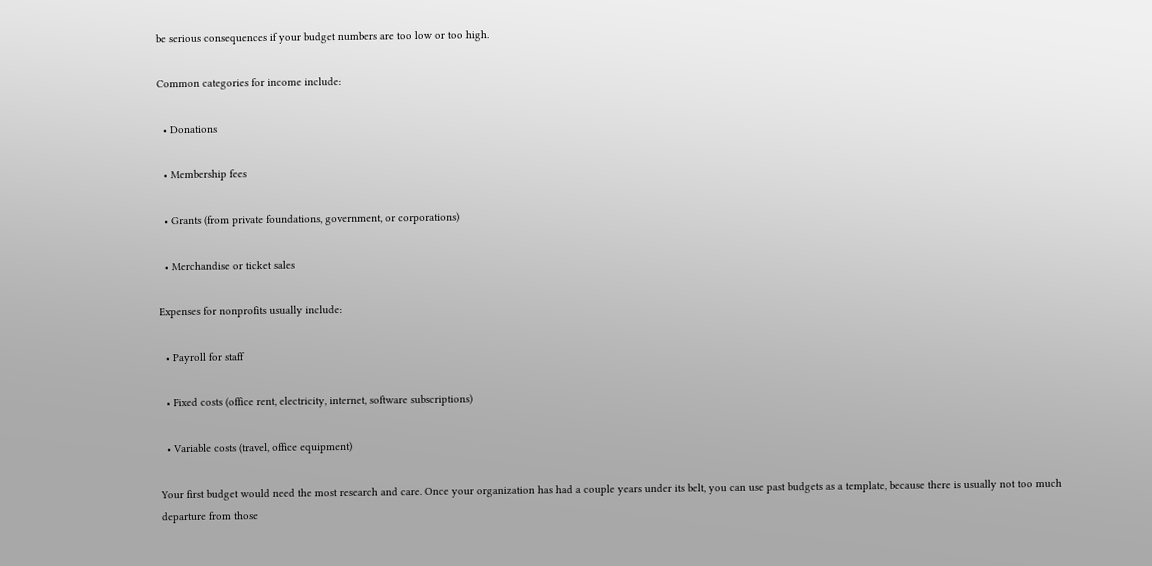be serious consequences if your budget numbers are too low or too high.

Common categories for income include:

  • Donations

  • Membership fees

  • Grants (from private foundations, government, or corporations)

  • Merchandise or ticket sales

Expenses for nonprofits usually include:

  • Payroll for staff

  • Fixed costs (office rent, electricity, internet, software subscriptions)

  • Variable costs (travel, office equipment)

Your first budget would need the most research and care. Once your organization has had a couple years under its belt, you can use past budgets as a template, because there is usually not too much departure from those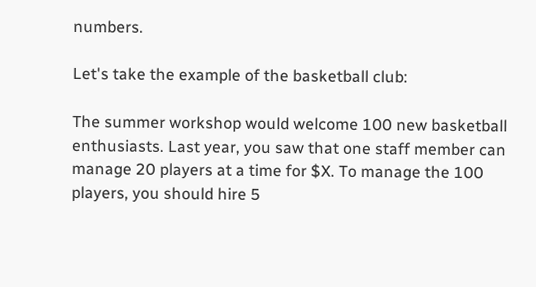numbers.

Let's take the example of the basketball club:

The summer workshop would welcome 100 new basketball enthusiasts. Last year, you saw that one staff member can manage 20 players at a time for $X. To manage the 100 players, you should hire 5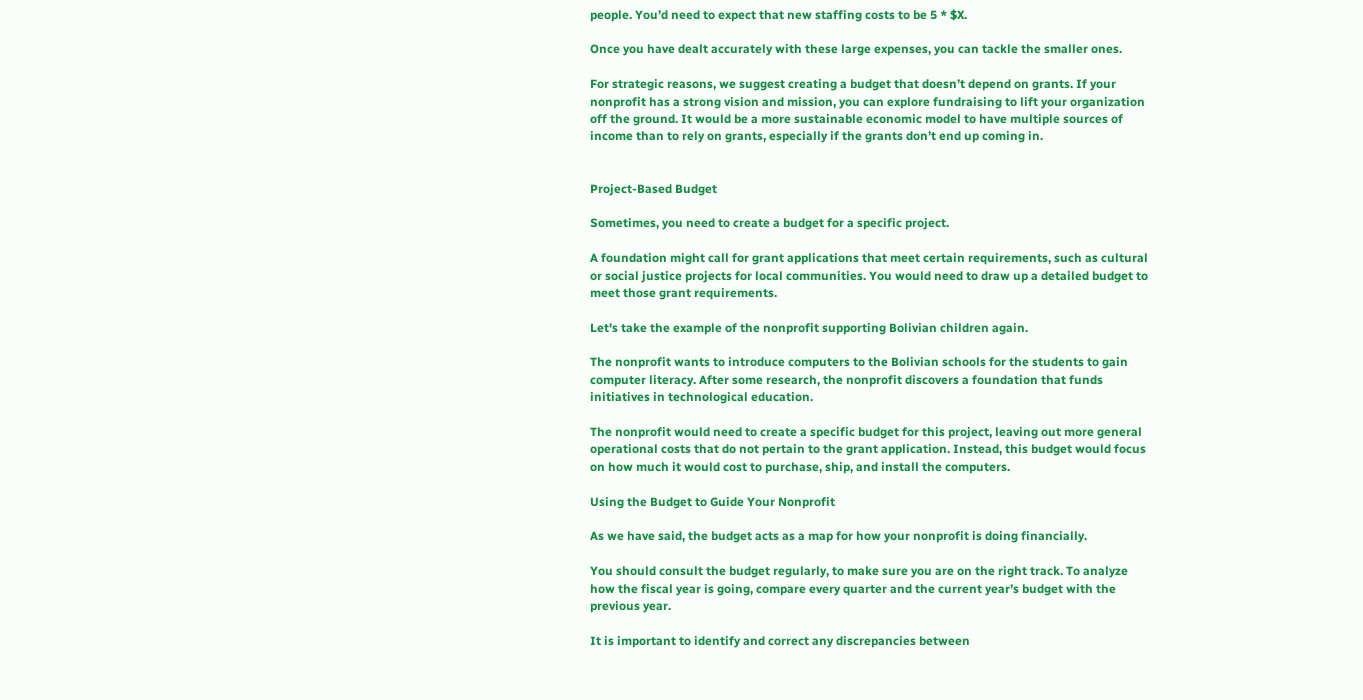people. You’d need to expect that new staffing costs to be 5 * $X.

Once you have dealt accurately with these large expenses, you can tackle the smaller ones.

For strategic reasons, we suggest creating a budget that doesn’t depend on grants. If your nonprofit has a strong vision and mission, you can explore fundraising to lift your organization off the ground. It would be a more sustainable economic model to have multiple sources of income than to rely on grants, especially if the grants don’t end up coming in.


Project-Based Budget

Sometimes, you need to create a budget for a specific project.

A foundation might call for grant applications that meet certain requirements, such as cultural or social justice projects for local communities. You would need to draw up a detailed budget to meet those grant requirements.

Let's take the example of the nonprofit supporting Bolivian children again.

The nonprofit wants to introduce computers to the Bolivian schools for the students to gain computer literacy. After some research, the nonprofit discovers a foundation that funds initiatives in technological education.

The nonprofit would need to create a specific budget for this project, leaving out more general operational costs that do not pertain to the grant application. Instead, this budget would focus on how much it would cost to purchase, ship, and install the computers.

Using the Budget to Guide Your Nonprofit

As we have said, the budget acts as a map for how your nonprofit is doing financially.

You should consult the budget regularly, to make sure you are on the right track. To analyze how the fiscal year is going, compare every quarter and the current year’s budget with the previous year.

It is important to identify and correct any discrepancies between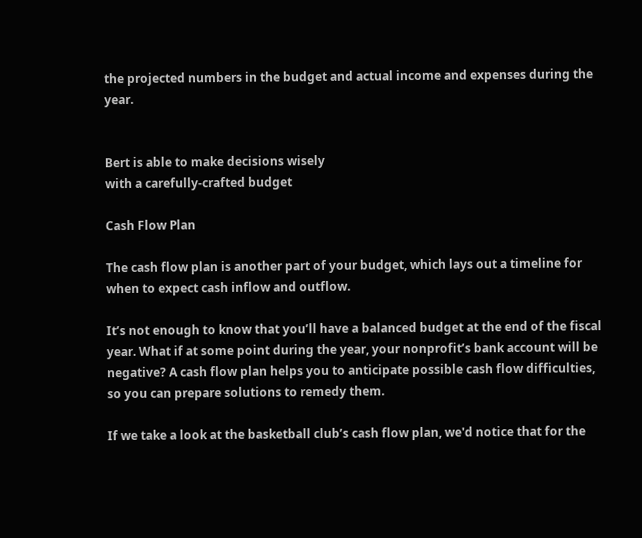the projected numbers in the budget and actual income and expenses during the year.


Bert is able to make decisions wisely
with a carefully-crafted budget

Cash Flow Plan

The cash flow plan is another part of your budget, which lays out a timeline for when to expect cash inflow and outflow.

It’s not enough to know that you’ll have a balanced budget at the end of the fiscal year. What if at some point during the year, your nonprofit’s bank account will be negative? A cash flow plan helps you to anticipate possible cash flow difficulties, so you can prepare solutions to remedy them.

If we take a look at the basketball club’s cash flow plan, we'd notice that for the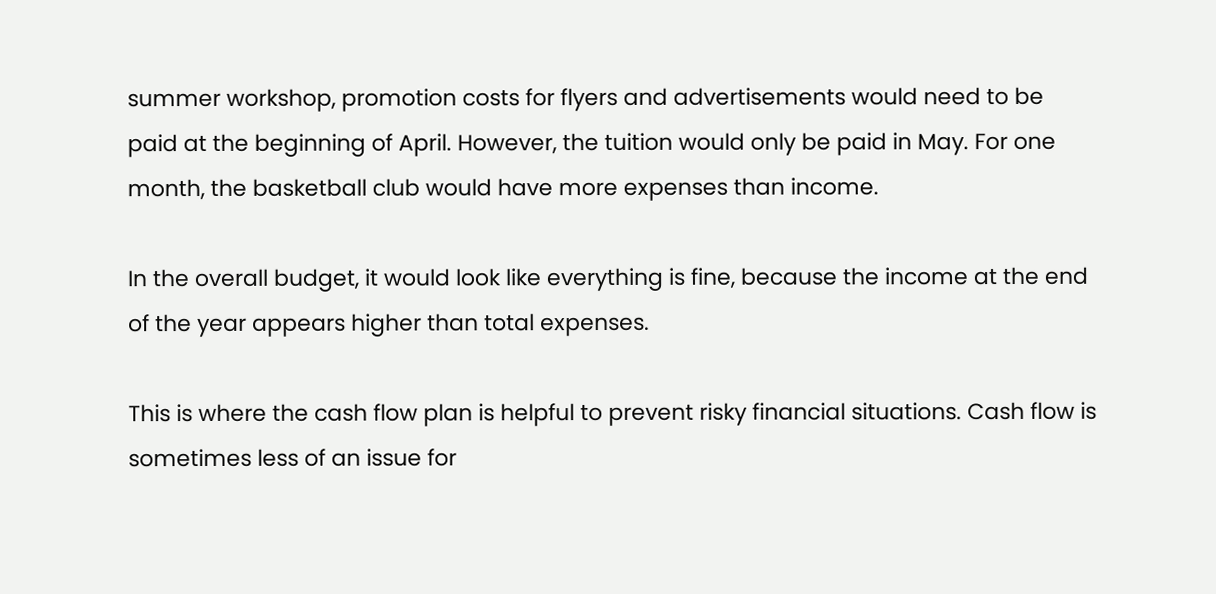summer workshop, promotion costs for flyers and advertisements would need to be paid at the beginning of April. However, the tuition would only be paid in May. For one month, the basketball club would have more expenses than income.

In the overall budget, it would look like everything is fine, because the income at the end of the year appears higher than total expenses.

This is where the cash flow plan is helpful to prevent risky financial situations. Cash flow is sometimes less of an issue for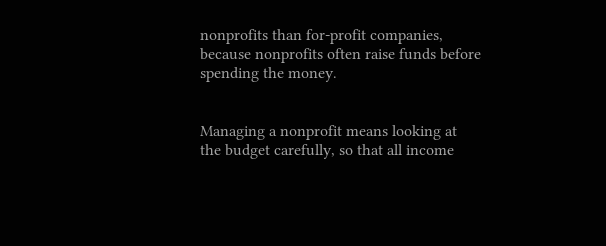nonprofits than for-profit companies, because nonprofits often raise funds before spending the money.


Managing a nonprofit means looking at the budget carefully, so that all income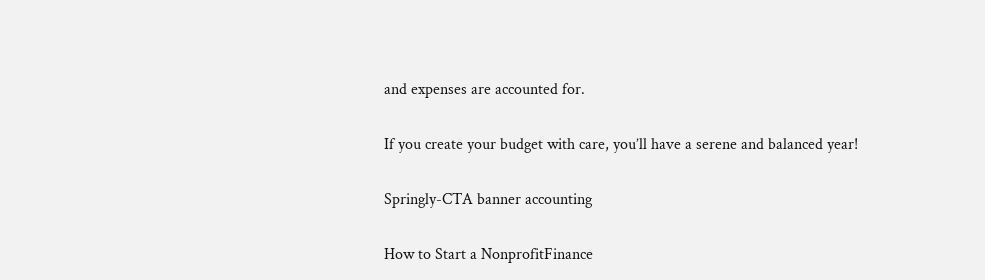and expenses are accounted for.

If you create your budget with care, you’ll have a serene and balanced year!

Springly-CTA banner accounting

How to Start a NonprofitFinance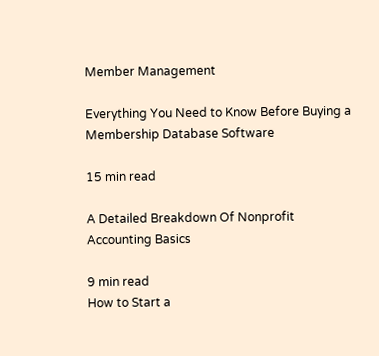Member Management

Everything You Need to Know Before Buying a Membership Database Software

15 min read

A Detailed Breakdown Of Nonprofit Accounting Basics

9 min read
How to Start a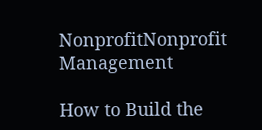NonprofitNonprofit Management

How to Build the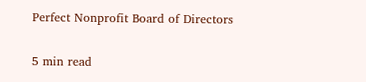Perfect Nonprofit Board of Directors

5 min read